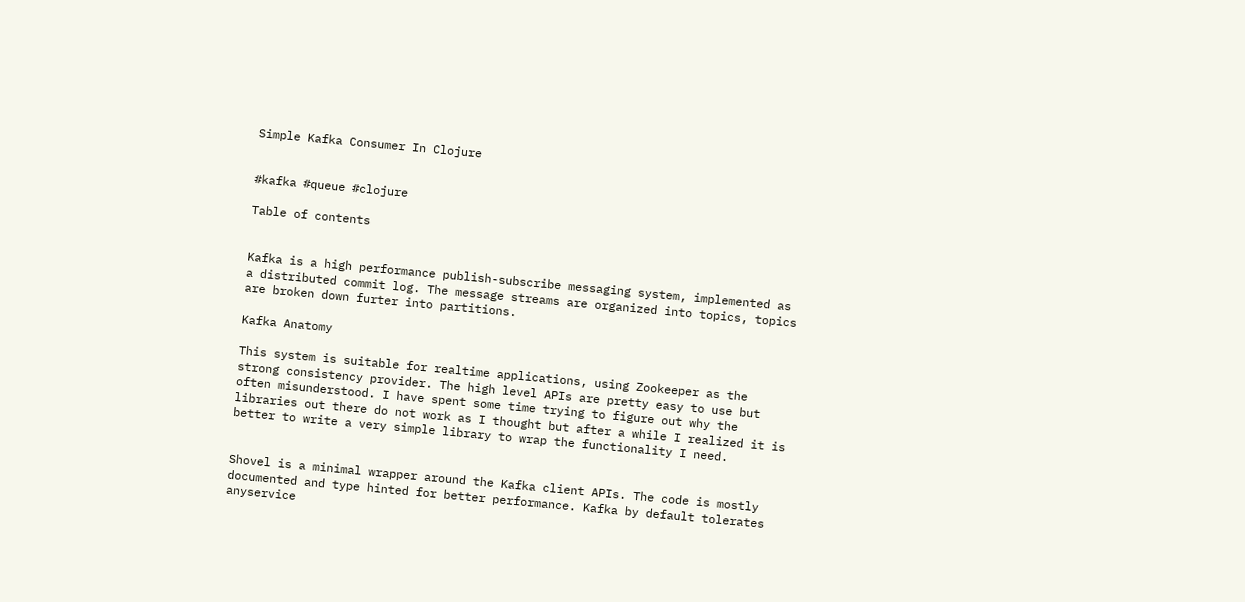Simple Kafka Consumer In Clojure


#kafka #queue #clojure

Table of contents


Kafka is a high performance publish-subscribe messaging system, implemented as a distributed commit log. The message streams are organized into topics, topics are broken down furter into partitions.

Kafka Anatomy

This system is suitable for realtime applications, using Zookeeper as the strong consistency provider. The high level APIs are pretty easy to use but often misunderstood. I have spent some time trying to figure out why the libraries out there do not work as I thought but after a while I realized it is better to write a very simple library to wrap the functionality I need.


Shovel is a minimal wrapper around the Kafka client APIs. The code is mostly documented and type hinted for better performance. Kafka by default tolerates anyservice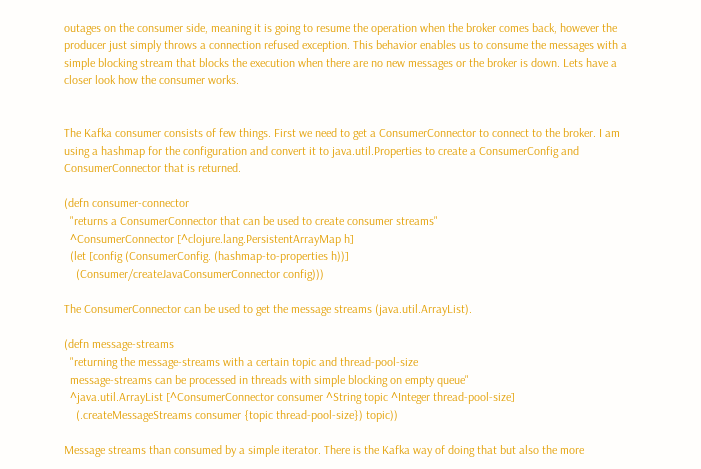outages on the consumer side, meaning it is going to resume the operation when the broker comes back, however the producer just simply throws a connection refused exception. This behavior enables us to consume the messages with a simple blocking stream that blocks the execution when there are no new messages or the broker is down. Lets have a closer look how the consumer works.


The Kafka consumer consists of few things. First we need to get a ConsumerConnector to connect to the broker. I am using a hashmap for the configuration and convert it to java.util.Properties to create a ConsumerConfig and ConsumerConnector that is returned.

(defn consumer-connector
  "returns a ConsumerConnector that can be used to create consumer streams"
  ^ConsumerConnector [^clojure.lang.PersistentArrayMap h]
  (let [config (ConsumerConfig. (hashmap-to-properties h))]
    (Consumer/createJavaConsumerConnector config)))

The ConsumerConnector can be used to get the message streams (java.util.ArrayList).

(defn message-streams
  "returning the message-streams with a certain topic and thread-pool-size
  message-streams can be processed in threads with simple blocking on empty queue"
  ^java.util.ArrayList [^ConsumerConnector consumer ^String topic ^Integer thread-pool-size]
    (.createMessageStreams consumer {topic thread-pool-size}) topic))

Message streams than consumed by a simple iterator. There is the Kafka way of doing that but also the more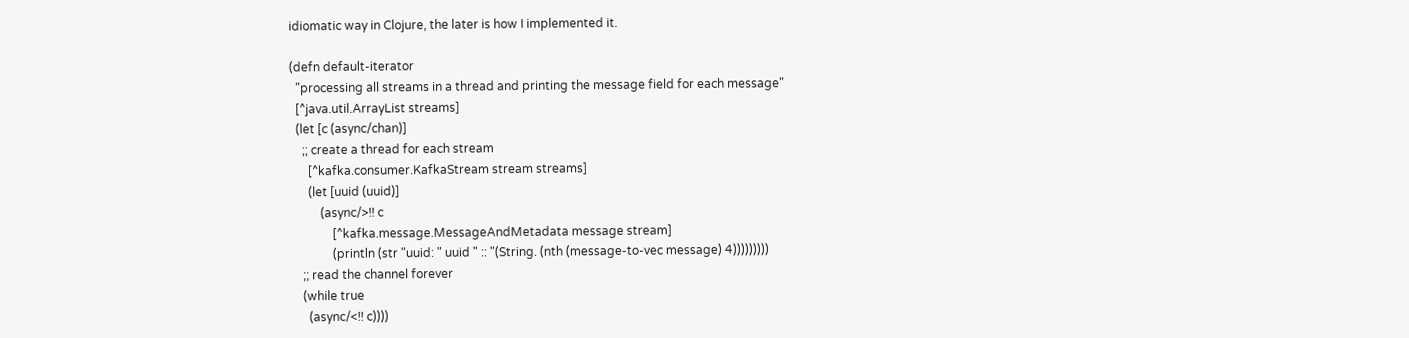idiomatic way in Clojure, the later is how I implemented it.

(defn default-iterator
  "processing all streams in a thread and printing the message field for each message"
  [^java.util.ArrayList streams]
  (let [c (async/chan)]
    ;; create a thread for each stream
      [^kafka.consumer.KafkaStream stream streams]
      (let [uuid (uuid)]
          (async/>!! c
              [^kafka.message.MessageAndMetadata message stream]
              (println (str "uuid: " uuid " :: "(String. (nth (message-to-vec message) 4)))))))))
    ;; read the channel forever
    (while true
      (async/<!! c))))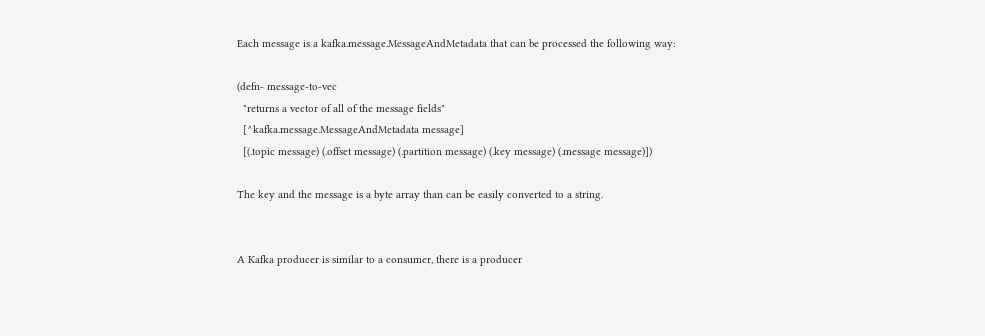Each message is a kafka.message.MessageAndMetadata that can be processed the following way:

(defn- message-to-vec
  "returns a vector of all of the message fields"
  [^kafka.message.MessageAndMetadata message]
  [(.topic message) (.offset message) (.partition message) (.key message) (.message message)])

The key and the message is a byte array than can be easily converted to a string.


A Kafka producer is similar to a consumer, there is a producer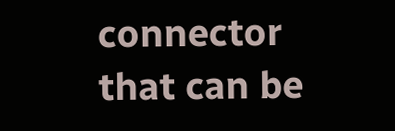connector that can be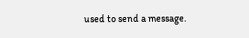used to send a message.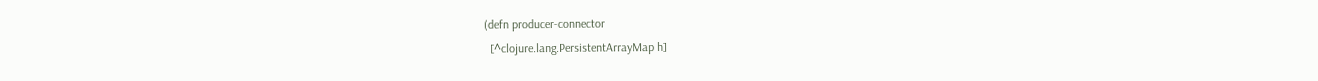(defn producer-connector
  [^clojure.lang.PersistentArrayMap h]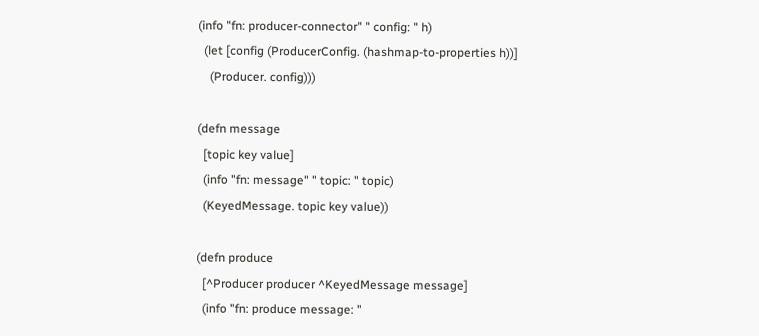(info "fn: producer-connector" " config: " h)
  (let [config (ProducerConfig. (hashmap-to-properties h))]
    (Producer. config)))

(defn message
  [topic key value]
  (info "fn: message" " topic: " topic)
  (KeyedMessage. topic key value))

(defn produce
  [^Producer producer ^KeyedMessage message]
  (info "fn: produce message: "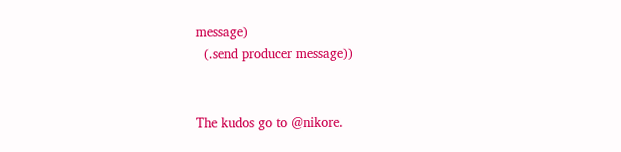message)
  (.send producer message))


The kudos go to @nikore.